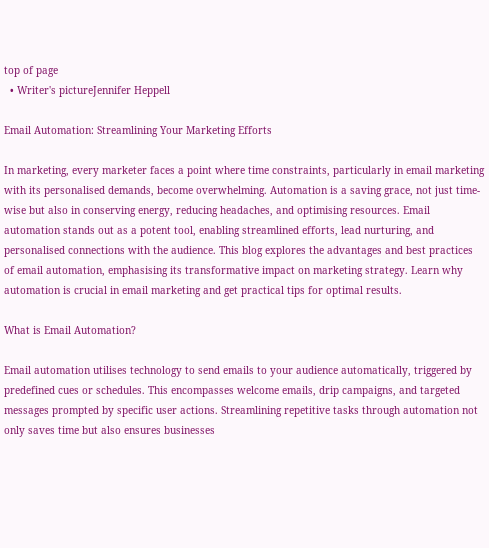top of page
  • Writer's pictureJennifer Heppell

Email Automation: Streamlining Your Marketing Efforts

In marketing, every marketer faces a point where time constraints, particularly in email marketing with its personalised demands, become overwhelming. Automation is a saving grace, not just time-wise but also in conserving energy, reducing headaches, and optimising resources. Email automation stands out as a potent tool, enabling streamlined efforts, lead nurturing, and personalised connections with the audience. This blog explores the advantages and best practices of email automation, emphasising its transformative impact on marketing strategy. Learn why automation is crucial in email marketing and get practical tips for optimal results.

What is Email Automation?

Email automation utilises technology to send emails to your audience automatically, triggered by predefined cues or schedules. This encompasses welcome emails, drip campaigns, and targeted messages prompted by specific user actions. Streamlining repetitive tasks through automation not only saves time but also ensures businesses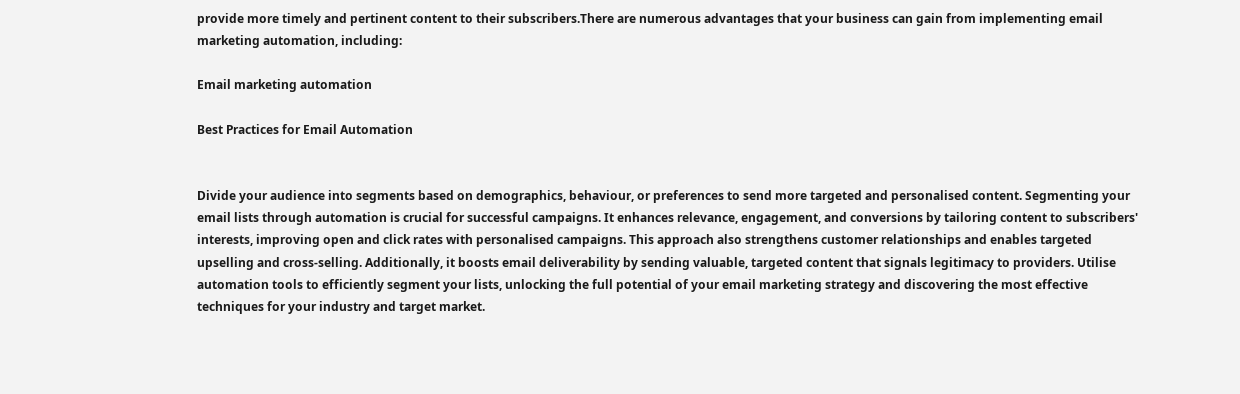provide more timely and pertinent content to their subscribers.There are numerous advantages that your business can gain from implementing email marketing automation, including:

Email marketing automation

Best Practices for Email Automation


Divide your audience into segments based on demographics, behaviour, or preferences to send more targeted and personalised content. Segmenting your email lists through automation is crucial for successful campaigns. It enhances relevance, engagement, and conversions by tailoring content to subscribers' interests, improving open and click rates with personalised campaigns. This approach also strengthens customer relationships and enables targeted upselling and cross-selling. Additionally, it boosts email deliverability by sending valuable, targeted content that signals legitimacy to providers. Utilise automation tools to efficiently segment your lists, unlocking the full potential of your email marketing strategy and discovering the most effective techniques for your industry and target market.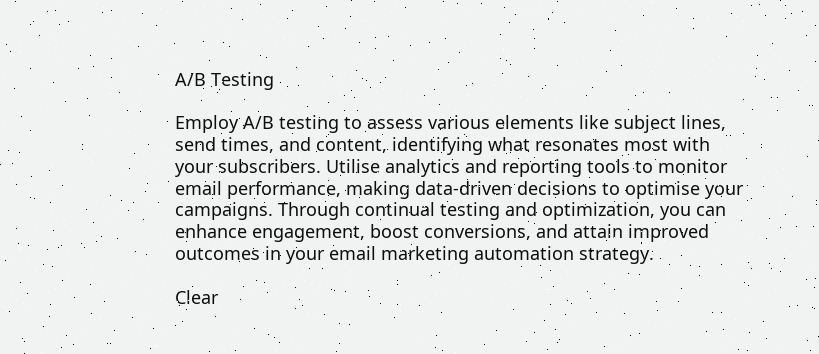A/B Testing

Employ A/B testing to assess various elements like subject lines, send times, and content, identifying what resonates most with your subscribers. Utilise analytics and reporting tools to monitor email performance, making data-driven decisions to optimise your campaigns. Through continual testing and optimization, you can enhance engagement, boost conversions, and attain improved outcomes in your email marketing automation strategy.

Clear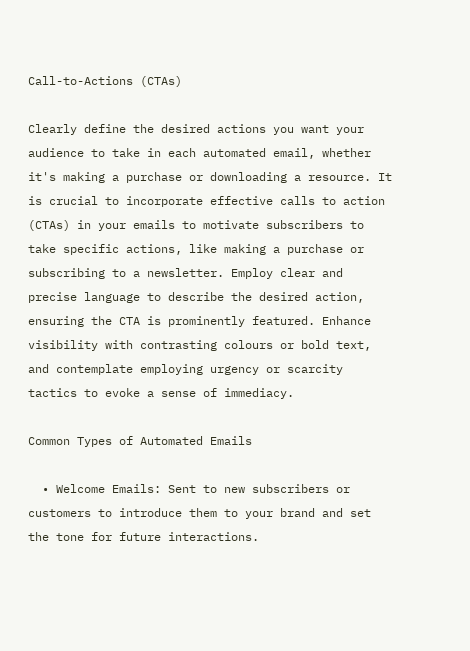Call-to-Actions (CTAs)

Clearly define the desired actions you want your audience to take in each automated email, whether it's making a purchase or downloading a resource. It is crucial to incorporate effective calls to action (CTAs) in your emails to motivate subscribers to take specific actions, like making a purchase or subscribing to a newsletter. Employ clear and precise language to describe the desired action, ensuring the CTA is prominently featured. Enhance visibility with contrasting colours or bold text, and contemplate employing urgency or scarcity tactics to evoke a sense of immediacy.

Common Types of Automated Emails

  • Welcome Emails: Sent to new subscribers or customers to introduce them to your brand and set the tone for future interactions.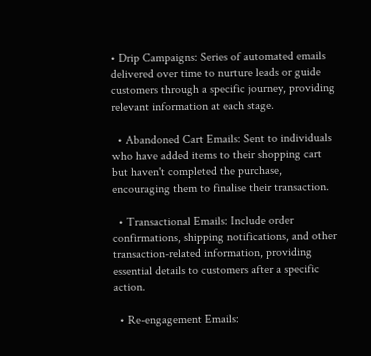• Drip Campaigns: Series of automated emails delivered over time to nurture leads or guide customers through a specific journey, providing relevant information at each stage.

  • Abandoned Cart Emails: Sent to individuals who have added items to their shopping cart but haven't completed the purchase, encouraging them to finalise their transaction.

  • Transactional Emails: Include order confirmations, shipping notifications, and other transaction-related information, providing essential details to customers after a specific action.

  • Re-engagement Emails: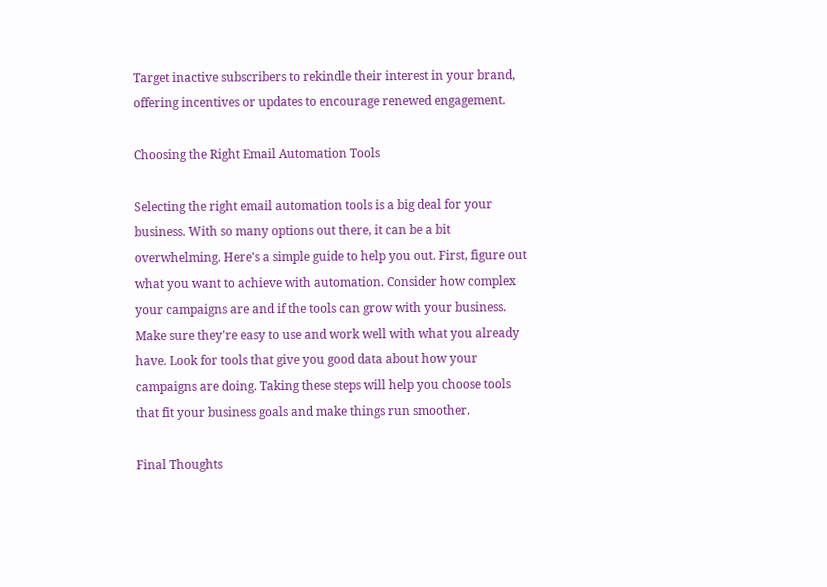Target inactive subscribers to rekindle their interest in your brand, offering incentives or updates to encourage renewed engagement.

Choosing the Right Email Automation Tools

Selecting the right email automation tools is a big deal for your business. With so many options out there, it can be a bit overwhelming. Here's a simple guide to help you out. First, figure out what you want to achieve with automation. Consider how complex your campaigns are and if the tools can grow with your business. Make sure they're easy to use and work well with what you already have. Look for tools that give you good data about how your campaigns are doing. Taking these steps will help you choose tools that fit your business goals and make things run smoother.

Final Thoughts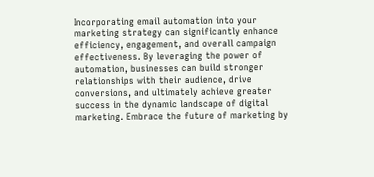Incorporating email automation into your marketing strategy can significantly enhance efficiency, engagement, and overall campaign effectiveness. By leveraging the power of automation, businesses can build stronger relationships with their audience, drive conversions, and ultimately achieve greater success in the dynamic landscape of digital marketing. Embrace the future of marketing by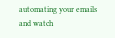automating your emails and watch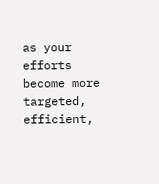as your efforts become more targeted, efficient,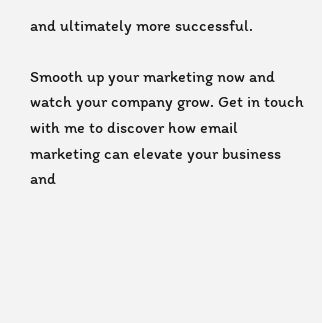and ultimately more successful.

Smooth up your marketing now and watch your company grow. Get in touch with me to discover how email marketing can elevate your business and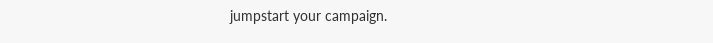jumpstart your campaign.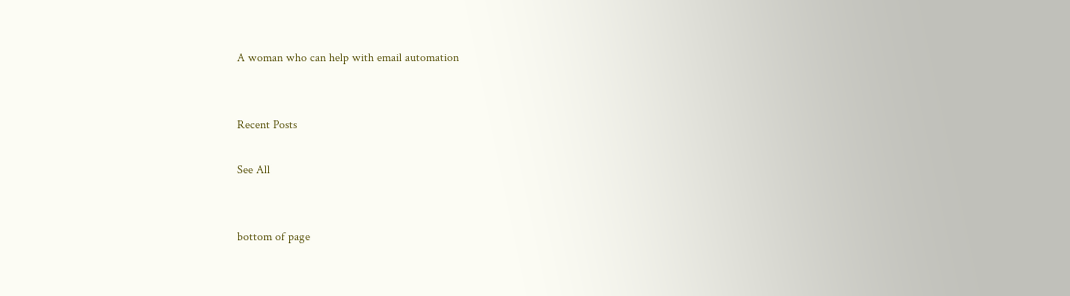A woman who can help with email automation


Recent Posts

See All


bottom of page